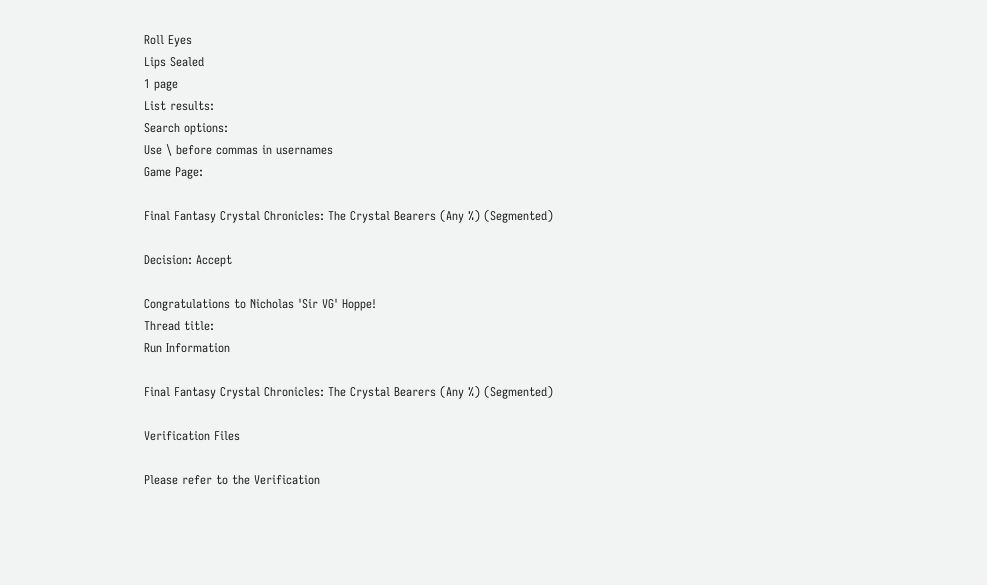Roll Eyes
Lips Sealed
1 page
List results:
Search options:
Use \ before commas in usernames
Game Page:

Final Fantasy Crystal Chronicles: The Crystal Bearers (Any %) (Segmented)

Decision: Accept

Congratulations to Nicholas 'Sir VG' Hoppe!
Thread title:
Run Information

Final Fantasy Crystal Chronicles: The Crystal Bearers (Any %) (Segmented)

Verification Files

Please refer to the Verification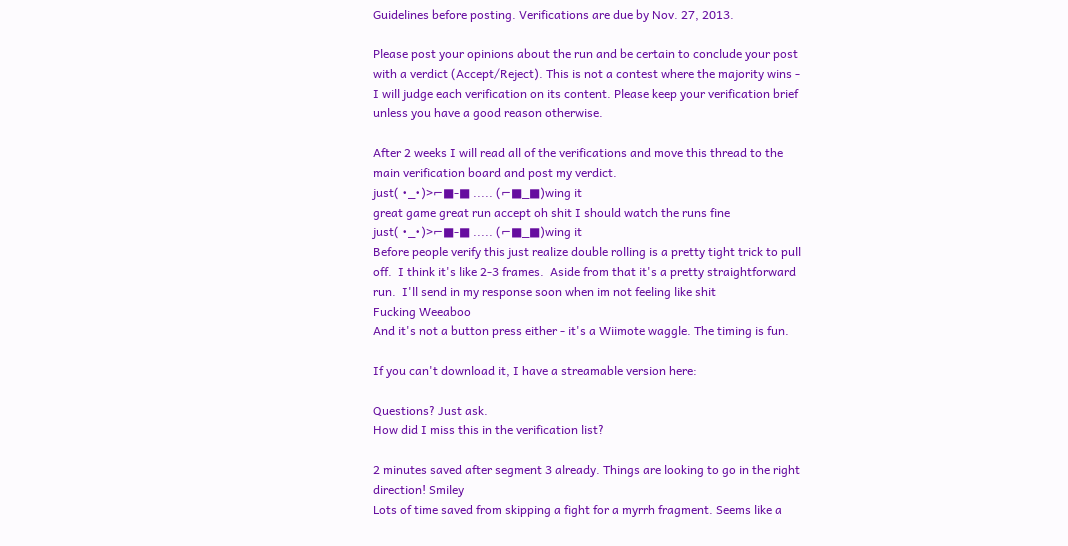Guidelines before posting. Verifications are due by Nov. 27, 2013.

Please post your opinions about the run and be certain to conclude your post with a verdict (Accept/Reject). This is not a contest where the majority wins - I will judge each verification on its content. Please keep your verification brief unless you have a good reason otherwise.

After 2 weeks I will read all of the verifications and move this thread to the main verification board and post my verdict.
just( •_•)>⌐■-■ ..... (⌐■_■)wing it
great game great run accept oh shit I should watch the runs fine
just( •_•)>⌐■-■ ..... (⌐■_■)wing it
Before people verify this just realize double rolling is a pretty tight trick to pull off.  I think it's like 2-3 frames.  Aside from that it's a pretty straightforward run.  I'll send in my response soon when im not feeling like shit
Fucking Weeaboo
And it's not a button press either - it's a Wiimote waggle. The timing is fun.

If you can't download it, I have a streamable version here:

Questions? Just ask.
How did I miss this in the verification list?

2 minutes saved after segment 3 already. Things are looking to go in the right direction! Smiley
Lots of time saved from skipping a fight for a myrrh fragment. Seems like a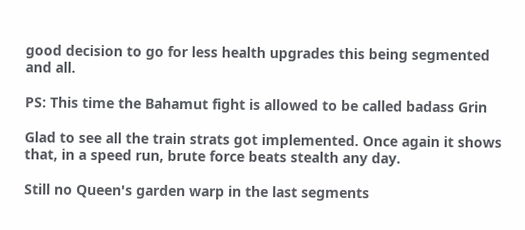good decision to go for less health upgrades this being segmented and all.

PS: This time the Bahamut fight is allowed to be called badass Grin

Glad to see all the train strats got implemented. Once again it shows that, in a speed run, brute force beats stealth any day.

Still no Queen's garden warp in the last segments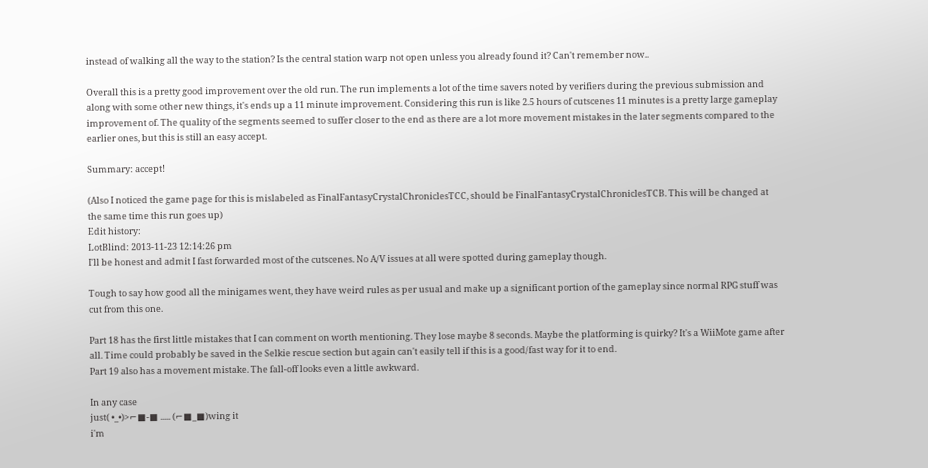instead of walking all the way to the station? Is the central station warp not open unless you already found it? Can't remember now..

Overall this is a pretty good improvement over the old run. The run implements a lot of the time savers noted by verifiers during the previous submission and along with some other new things, it's ends up a 11 minute improvement. Considering this run is like 2.5 hours of cutscenes 11 minutes is a pretty large gameplay improvement of. The quality of the segments seemed to suffer closer to the end as there are a lot more movement mistakes in the later segments compared to the earlier ones, but this is still an easy accept.

Summary: accept!

(Also I noticed the game page for this is mislabeled as FinalFantasyCrystalChroniclesTCC, should be FinalFantasyCrystalChroniclesTCB. This will be changed at the same time this run goes up)
Edit history:
LotBlind: 2013-11-23 12:14:26 pm
I'll be honest and admit I fast forwarded most of the cutscenes. No A/V issues at all were spotted during gameplay though.

Tough to say how good all the minigames went, they have weird rules as per usual and make up a significant portion of the gameplay since normal RPG stuff was cut from this one.

Part 18 has the first little mistakes that I can comment on worth mentioning. They lose maybe 8 seconds. Maybe the platforming is quirky? It's a WiiMote game after all. Time could probably be saved in the Selkie rescue section but again can't easily tell if this is a good/fast way for it to end.
Part 19 also has a movement mistake. The fall-off looks even a little awkward.

In any case
just( •_•)>⌐■-■ ..... (⌐■_■)wing it
i'm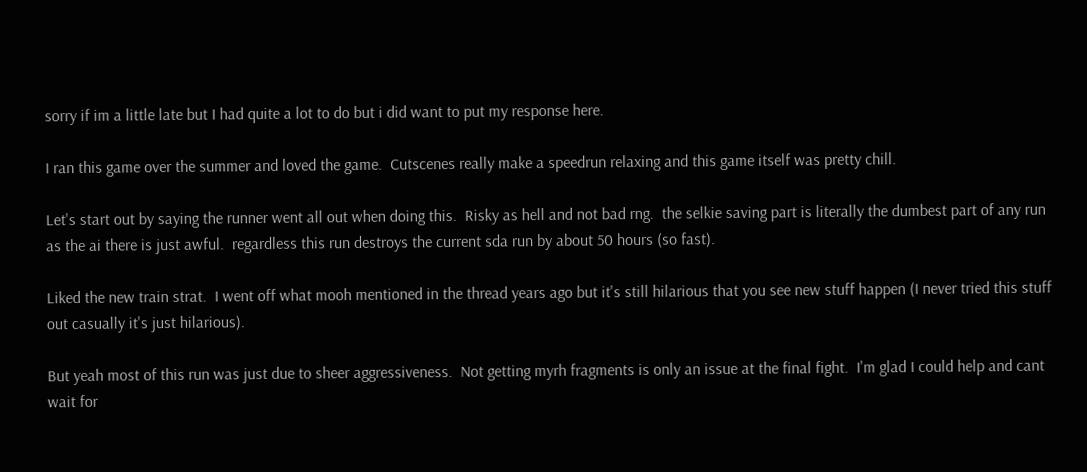sorry if im a little late but I had quite a lot to do but i did want to put my response here.

I ran this game over the summer and loved the game.  Cutscenes really make a speedrun relaxing and this game itself was pretty chill.

Let's start out by saying the runner went all out when doing this.  Risky as hell and not bad rng.  the selkie saving part is literally the dumbest part of any run as the ai there is just awful.  regardless this run destroys the current sda run by about 50 hours (so fast).

Liked the new train strat.  I went off what mooh mentioned in the thread years ago but it's still hilarious that you see new stuff happen (I never tried this stuff out casually it's just hilarious).

But yeah most of this run was just due to sheer aggressiveness.  Not getting myrh fragments is only an issue at the final fight.  I'm glad I could help and cant wait for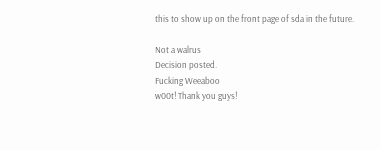this to show up on the front page of sda in the future.

Not a walrus
Decision posted.
Fucking Weeaboo
w00t! Thank you guys!